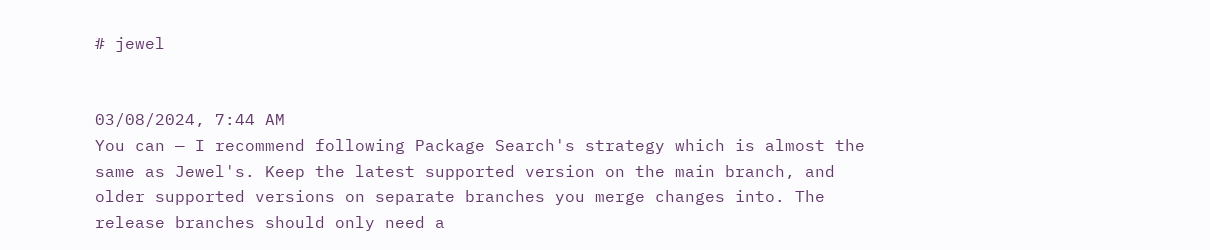# jewel


03/08/2024, 7:44 AM
You can — I recommend following Package Search's strategy which is almost the same as Jewel's. Keep the latest supported version on the main branch, and older supported versions on separate branches you merge changes into. The release branches should only need a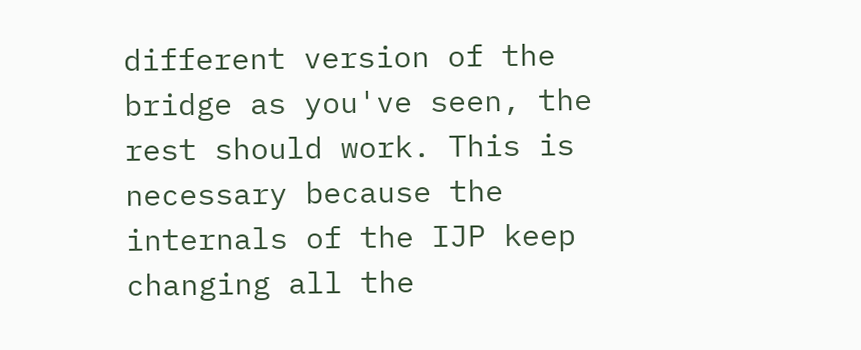different version of the bridge as you've seen, the rest should work. This is necessary because the internals of the IJP keep changing all the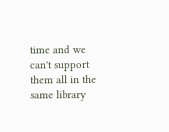time and we can't support them all in the same library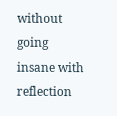without going insane with reflection